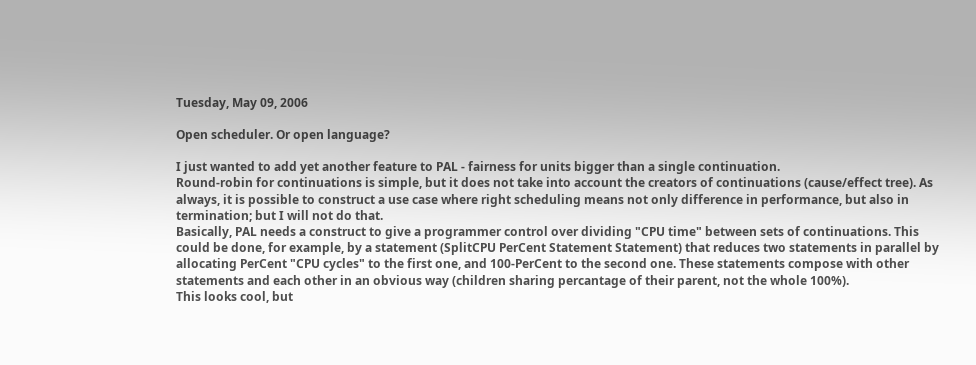Tuesday, May 09, 2006

Open scheduler. Or open language?

I just wanted to add yet another feature to PAL - fairness for units bigger than a single continuation.
Round-robin for continuations is simple, but it does not take into account the creators of continuations (cause/effect tree). As always, it is possible to construct a use case where right scheduling means not only difference in performance, but also in termination; but I will not do that.
Basically, PAL needs a construct to give a programmer control over dividing "CPU time" between sets of continuations. This could be done, for example, by a statement (SplitCPU PerCent Statement Statement) that reduces two statements in parallel by allocating PerCent "CPU cycles" to the first one, and 100-PerCent to the second one. These statements compose with other statements and each other in an obvious way (children sharing percantage of their parent, not the whole 100%).
This looks cool, but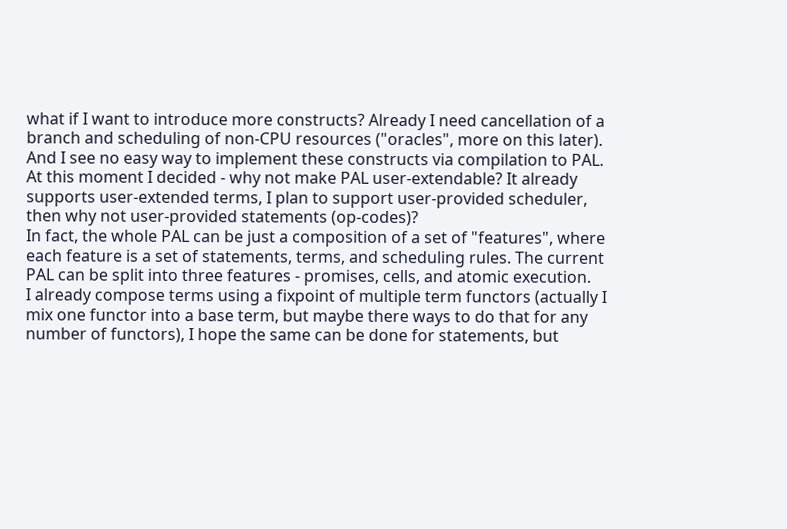what if I want to introduce more constructs? Already I need cancellation of a branch and scheduling of non-CPU resources ("oracles", more on this later). And I see no easy way to implement these constructs via compilation to PAL.
At this moment I decided - why not make PAL user-extendable? It already supports user-extended terms, I plan to support user-provided scheduler, then why not user-provided statements (op-codes)?
In fact, the whole PAL can be just a composition of a set of "features", where each feature is a set of statements, terms, and scheduling rules. The current PAL can be split into three features - promises, cells, and atomic execution.
I already compose terms using a fixpoint of multiple term functors (actually I mix one functor into a base term, but maybe there ways to do that for any number of functors), I hope the same can be done for statements, but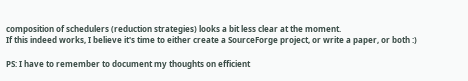composition of schedulers (reduction strategies) looks a bit less clear at the moment.
If this indeed works, I believe it's time to either create a SourceForge project, or write a paper, or both :)

PS: I have to remember to document my thoughts on efficient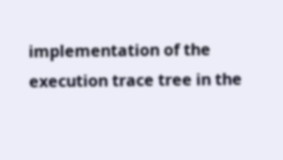implementation of the execution trace tree in the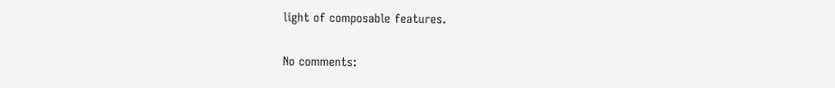light of composable features.

No comments: